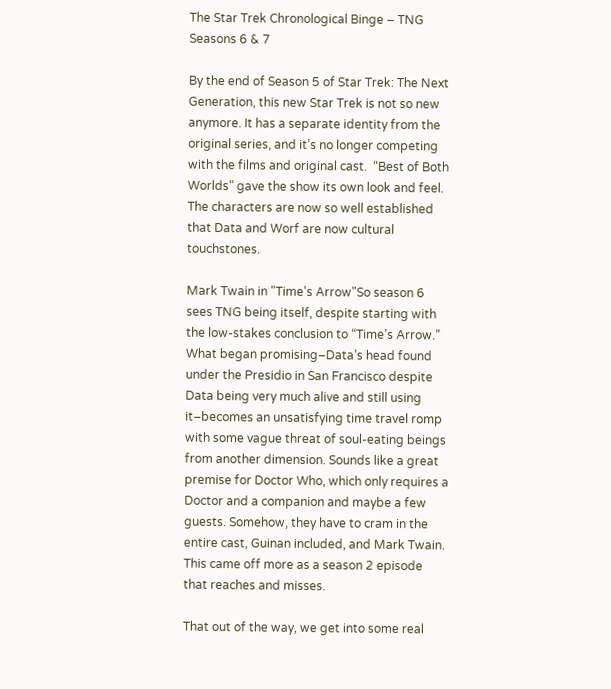The Star Trek Chronological Binge – TNG Seasons 6 & 7

By the end of Season 5 of Star Trek: The Next Generation, this new Star Trek is not so new anymore. It has a separate identity from the original series, and it’s no longer competing with the films and original cast.  “Best of Both Worlds” gave the show its own look and feel. The characters are now so well established that Data and Worf are now cultural touchstones.

Mark Twain in "Time's Arrow"So season 6 sees TNG being itself, despite starting with the low-stakes conclusion to “Time’s Arrow.” What began promising–Data’s head found under the Presidio in San Francisco despite Data being very much alive and still using it–becomes an unsatisfying time travel romp with some vague threat of soul-eating beings from another dimension. Sounds like a great premise for Doctor Who, which only requires a Doctor and a companion and maybe a few guests. Somehow, they have to cram in the entire cast, Guinan included, and Mark Twain. This came off more as a season 2 episode that reaches and misses.

That out of the way, we get into some real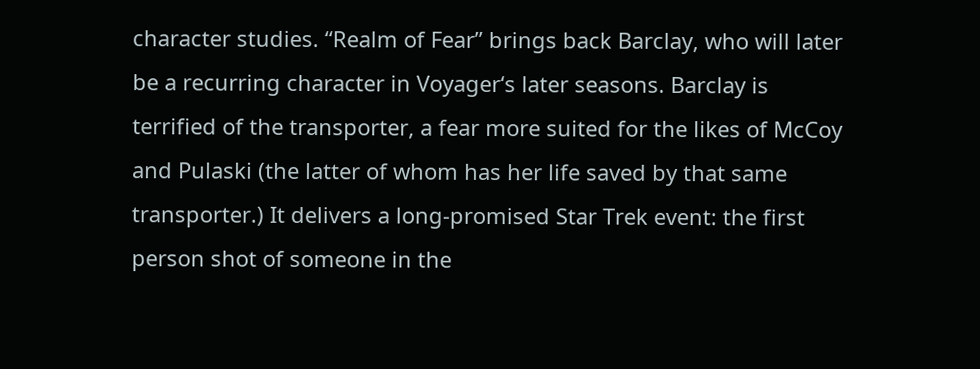character studies. “Realm of Fear” brings back Barclay, who will later be a recurring character in Voyager‘s later seasons. Barclay is terrified of the transporter, a fear more suited for the likes of McCoy and Pulaski (the latter of whom has her life saved by that same transporter.) It delivers a long-promised Star Trek event: the first person shot of someone in the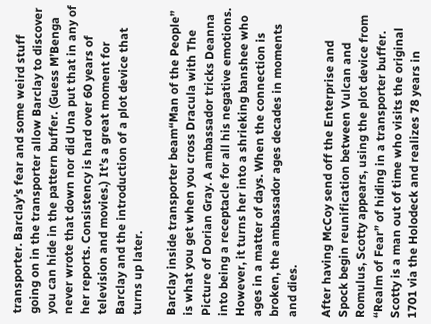transporter. Barclay’s fear and some weird stuff going on in the transporter allow Barclay to discover you can hide in the pattern buffer. (Guess M’Benga never wrote that down nor did Una put that in any of her reports. Consistency is hard over 60 years of television and movies.) It’s a great moment for Barclay and the introduction of a plot device that turns up later.

Barclay inside transporter beam“Man of the People” is what you get when you cross Dracula with The Picture of Dorian Gray. A ambassador tricks Deanna into being a receptacle for all his negative emotions. However, it turns her into a shrieking banshee who ages in a matter of days. When the connection is broken, the ambassador ages decades in moments and dies.

After having McCoy send off the Enterprise and Spock begin reunification between Vulcan and Romulus, Scotty appears, using the plot device from “Realm of Fear” of hiding in a transporter buffer. Scotty is a man out of time who visits the original 1701 via the Holodeck and realizes 78 years in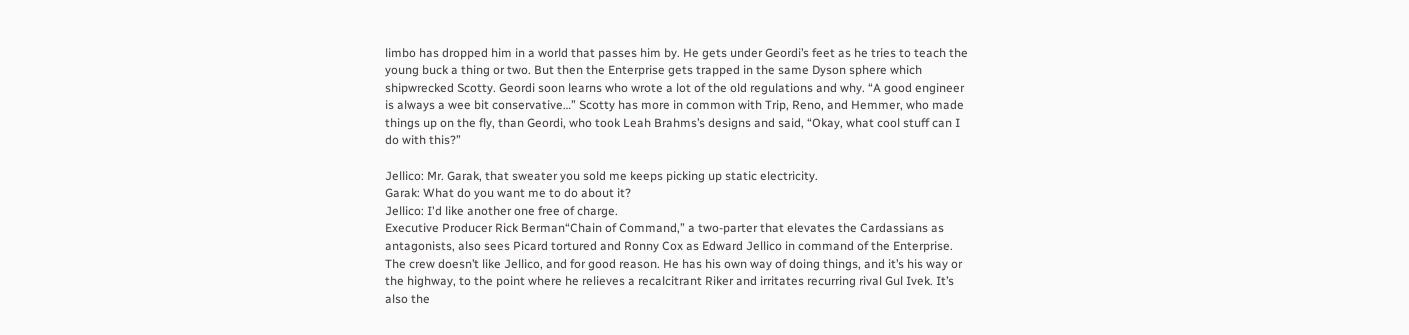limbo has dropped him in a world that passes him by. He gets under Geordi’s feet as he tries to teach the young buck a thing or two. But then the Enterprise gets trapped in the same Dyson sphere which shipwrecked Scotty. Geordi soon learns who wrote a lot of the old regulations and why. “A good engineer is always a wee bit conservative…” Scotty has more in common with Trip, Reno, and Hemmer, who made things up on the fly, than Geordi, who took Leah Brahms’s designs and said, “Okay, what cool stuff can I do with this?”

Jellico: Mr. Garak, that sweater you sold me keeps picking up static electricity.
Garak: What do you want me to do about it?
Jellico: I'd like another one free of charge.
Executive Producer Rick Berman“Chain of Command,” a two-parter that elevates the Cardassians as antagonists, also sees Picard tortured and Ronny Cox as Edward Jellico in command of the Enterprise. The crew doesn’t like Jellico, and for good reason. He has his own way of doing things, and it’s his way or the highway, to the point where he relieves a recalcitrant Riker and irritates recurring rival Gul Ivek. It’s also the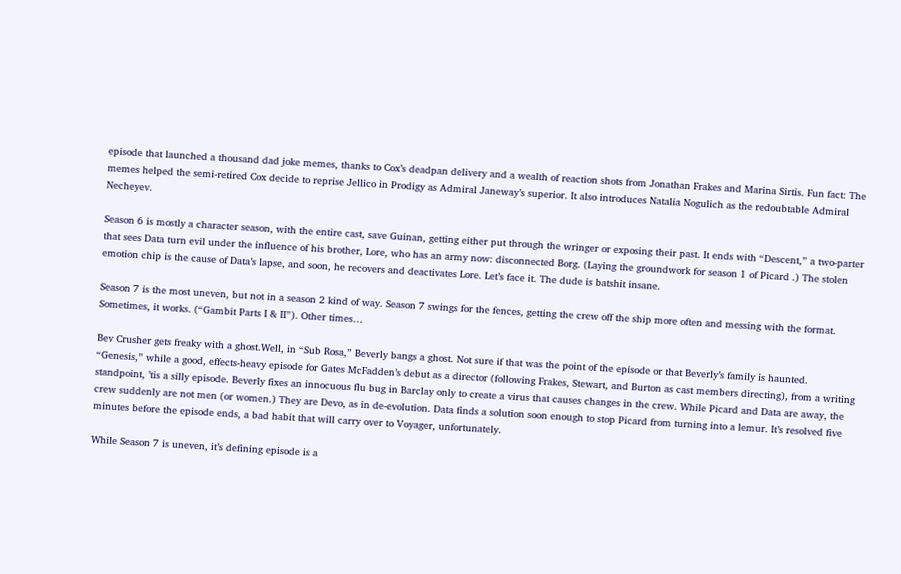episode that launched a thousand dad joke memes, thanks to Cox’s deadpan delivery and a wealth of reaction shots from Jonathan Frakes and Marina Sirtis. Fun fact: The memes helped the semi-retired Cox decide to reprise Jellico in Prodigy as Admiral Janeway’s superior. It also introduces Natalia Nogulich as the redoubtable Admiral Necheyev.

Season 6 is mostly a character season, with the entire cast, save Guinan, getting either put through the wringer or exposing their past. It ends with “Descent,” a two-parter that sees Data turn evil under the influence of his brother, Lore, who has an army now: disconnected Borg. (Laying the groundwork for season 1 of Picard .) The stolen emotion chip is the cause of Data’s lapse, and soon, he recovers and deactivates Lore. Let’s face it. The dude is batshit insane.

Season 7 is the most uneven, but not in a season 2 kind of way. Season 7 swings for the fences, getting the crew off the ship more often and messing with the format. Sometimes, it works. (“Gambit Parts I & II”). Other times…

Bev Crusher gets freaky with a ghost.Well, in “Sub Rosa,” Beverly bangs a ghost. Not sure if that was the point of the episode or that Beverly’s family is haunted. “Genesis,” while a good, effects-heavy episode for Gates McFadden’s debut as a director (following Frakes, Stewart, and Burton as cast members directing), from a writing standpoint, ’tis a silly episode. Beverly fixes an innocuous flu bug in Barclay only to create a virus that causes changes in the crew. While Picard and Data are away, the crew suddenly are not men (or women.) They are Devo, as in de-evolution. Data finds a solution soon enough to stop Picard from turning into a lemur. It’s resolved five minutes before the episode ends, a bad habit that will carry over to Voyager, unfortunately.

While Season 7 is uneven, it’s defining episode is a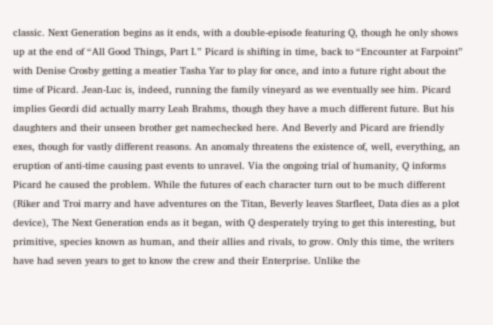classic. Next Generation begins as it ends, with a double-episode featuring Q, though he only shows up at the end of “All Good Things, Part I.” Picard is shifting in time, back to “Encounter at Farpoint” with Denise Crosby getting a meatier Tasha Yar to play for once, and into a future right about the time of Picard. Jean-Luc is, indeed, running the family vineyard as we eventually see him. Picard implies Geordi did actually marry Leah Brahms, though they have a much different future. But his daughters and their unseen brother get namechecked here. And Beverly and Picard are friendly exes, though for vastly different reasons. An anomaly threatens the existence of, well, everything, an eruption of anti-time causing past events to unravel. Via the ongoing trial of humanity, Q informs Picard he caused the problem. While the futures of each character turn out to be much different (Riker and Troi marry and have adventures on the Titan, Beverly leaves Starfleet, Data dies as a plot device), The Next Generation ends as it began, with Q desperately trying to get this interesting, but primitive, species known as human, and their allies and rivals, to grow. Only this time, the writers have had seven years to get to know the crew and their Enterprise. Unlike the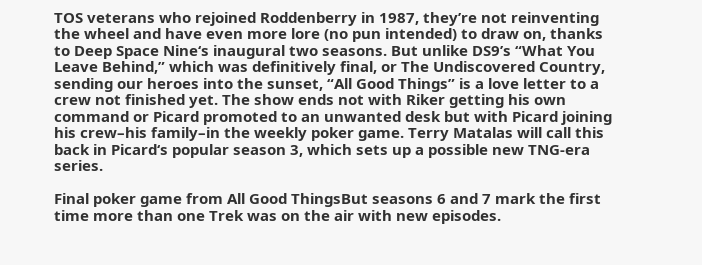TOS veterans who rejoined Roddenberry in 1987, they’re not reinventing the wheel and have even more lore (no pun intended) to draw on, thanks to Deep Space Nine‘s inaugural two seasons. But unlike DS9’s “What You Leave Behind,” which was definitively final, or The Undiscovered Country, sending our heroes into the sunset, “All Good Things” is a love letter to a crew not finished yet. The show ends not with Riker getting his own command or Picard promoted to an unwanted desk but with Picard joining his crew–his family–in the weekly poker game. Terry Matalas will call this back in Picard‘s popular season 3, which sets up a possible new TNG-era series.

Final poker game from All Good ThingsBut seasons 6 and 7 mark the first time more than one Trek was on the air with new episodes.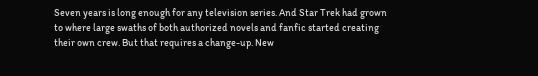Seven years is long enough for any television series. And Star Trek had grown to where large swaths of both authorized novels and fanfic started creating their own crew. But that requires a change-up. New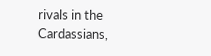rivals in the Cardassians,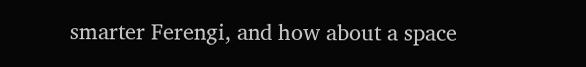smarter Ferengi, and how about a space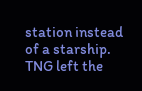station instead of a starship. TNG left the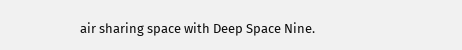air sharing space with Deep Space Nine.